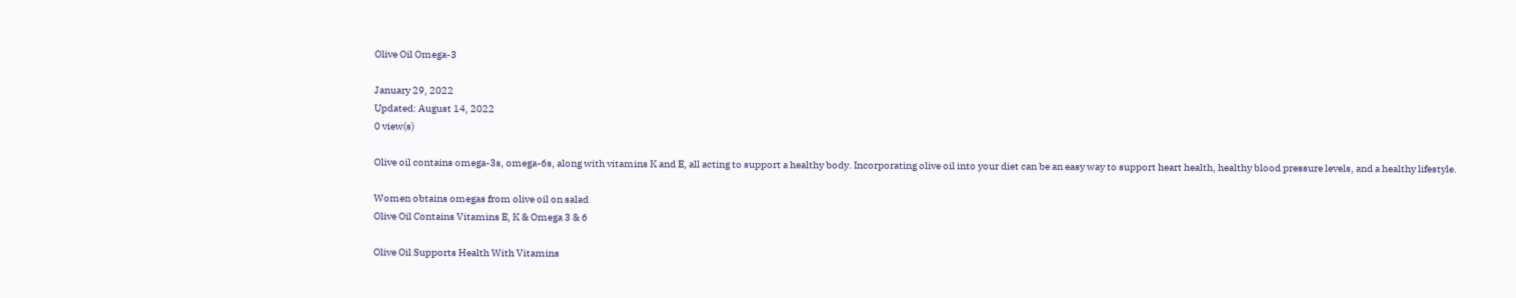Olive Oil Omega-3

January 29, 2022
Updated: August 14, 2022
0 view(s)

Olive oil contains omega-3s, omega-6s, along with vitamins K and E, all acting to support a healthy body. Incorporating olive oil into your diet can be an easy way to support heart health, healthy blood pressure levels, and a healthy lifestyle.

Women obtains omegas from olive oil on salad
Olive Oil Contains Vitamins E, K & Omega 3 & 6

Olive Oil Supports Health With Vitamins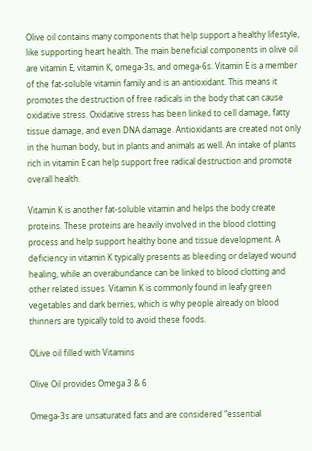Olive oil contains many components that help support a healthy lifestyle, like supporting heart health. The main beneficial components in olive oil are vitamin E, vitamin K, omega-3s, and omega-6s. Vitamin E is a member of the fat-soluble vitamin family and is an antioxidant. This means it promotes the destruction of free radicals in the body that can cause oxidative stress. Oxidative stress has been linked to cell damage, fatty tissue damage, and even DNA damage. Antioxidants are created not only in the human body, but in plants and animals as well. An intake of plants rich in vitamin E can help support free radical destruction and promote overall health.

Vitamin K is another fat-soluble vitamin and helps the body create proteins. These proteins are heavily involved in the blood clotting process and help support healthy bone and tissue development. A deficiency in vitamin K typically presents as bleeding or delayed wound healing, while an overabundance can be linked to blood clotting and other related issues. Vitamin K is commonly found in leafy green vegetables and dark berries, which is why people already on blood thinners are typically told to avoid these foods.

OLive oil filled with Vitamins

Olive Oil provides Omega 3 & 6

Omega-3s are unsaturated fats and are considered “essential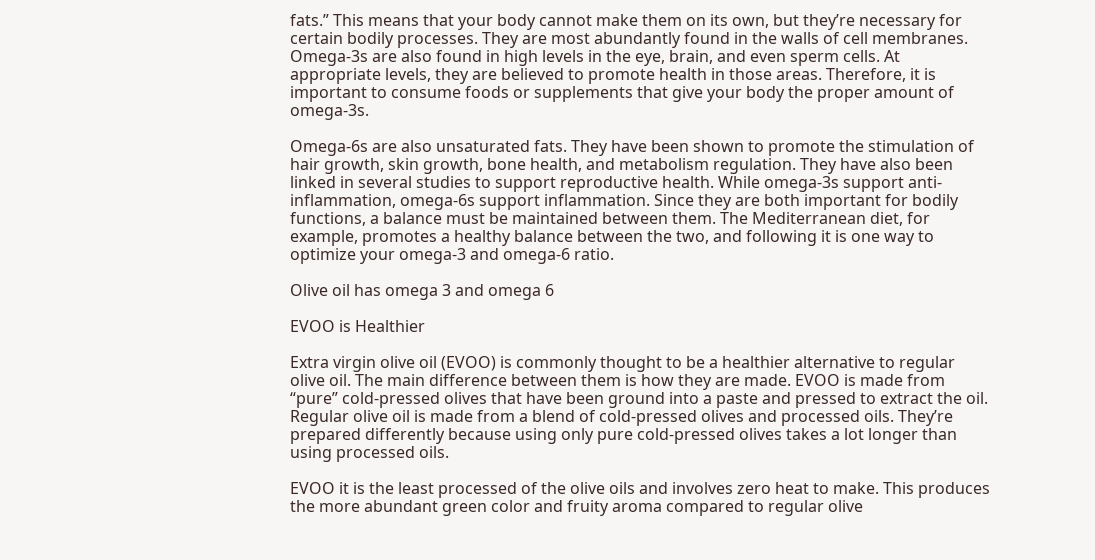fats.” This means that your body cannot make them on its own, but they’re necessary for certain bodily processes. They are most abundantly found in the walls of cell membranes. Omega-3s are also found in high levels in the eye, brain, and even sperm cells. At appropriate levels, they are believed to promote health in those areas. Therefore, it is important to consume foods or supplements that give your body the proper amount of omega-3s.

Omega-6s are also unsaturated fats. They have been shown to promote the stimulation of hair growth, skin growth, bone health, and metabolism regulation. They have also been linked in several studies to support reproductive health. While omega-3s support anti-inflammation, omega-6s support inflammation. Since they are both important for bodily functions, a balance must be maintained between them. The Mediterranean diet, for example, promotes a healthy balance between the two, and following it is one way to optimize your omega-3 and omega-6 ratio.

Olive oil has omega 3 and omega 6

EVOO is Healthier

Extra virgin olive oil (EVOO) is commonly thought to be a healthier alternative to regular olive oil. The main difference between them is how they are made. EVOO is made from “pure” cold-pressed olives that have been ground into a paste and pressed to extract the oil. Regular olive oil is made from a blend of cold-pressed olives and processed oils. They’re prepared differently because using only pure cold-pressed olives takes a lot longer than using processed oils.

EVOO it is the least processed of the olive oils and involves zero heat to make. This produces the more abundant green color and fruity aroma compared to regular olive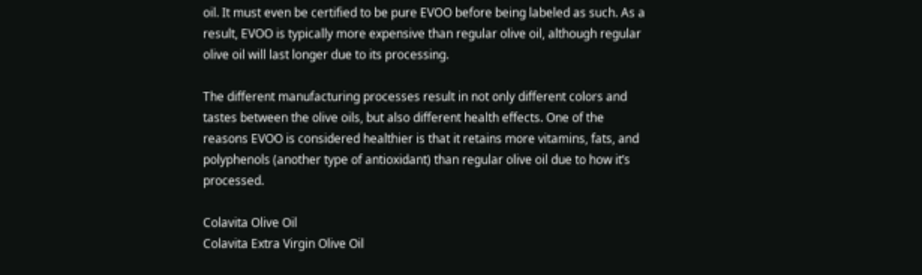oil. It must even be certified to be pure EVOO before being labeled as such. As a result, EVOO is typically more expensive than regular olive oil, although regular olive oil will last longer due to its processing.

The different manufacturing processes result in not only different colors and tastes between the olive oils, but also different health effects. One of the reasons EVOO is considered healthier is that it retains more vitamins, fats, and polyphenols (another type of antioxidant) than regular olive oil due to how it’s processed.

Colavita Olive Oil
Colavita Extra Virgin Olive Oil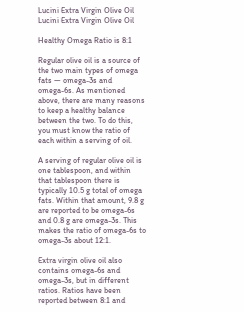Lucini Extra Virgin Olive Oil
Lucini Extra Virgin Olive Oil

Healthy Omega Ratio is 8:1

Regular olive oil is a source of the two main types of omega fats — omega-3s and omega-6s. As mentioned above, there are many reasons to keep a healthy balance between the two. To do this, you must know the ratio of each within a serving of oil.

A serving of regular olive oil is one tablespoon, and within that tablespoon there is typically 10.5 g total of omega fats. Within that amount, 9.8 g are reported to be omega-6s and 0.8 g are omega-3s. This makes the ratio of omega-6s to omega-3s about 12:1.

Extra virgin olive oil also contains omega-6s and omega-3s, but in different ratios. Ratios have been reported between 8:1 and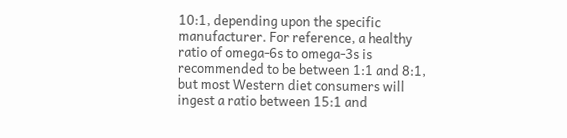10:1, depending upon the specific manufacturer. For reference, a healthy ratio of omega-6s to omega-3s is recommended to be between 1:1 and 8:1, but most Western diet consumers will ingest a ratio between 15:1 and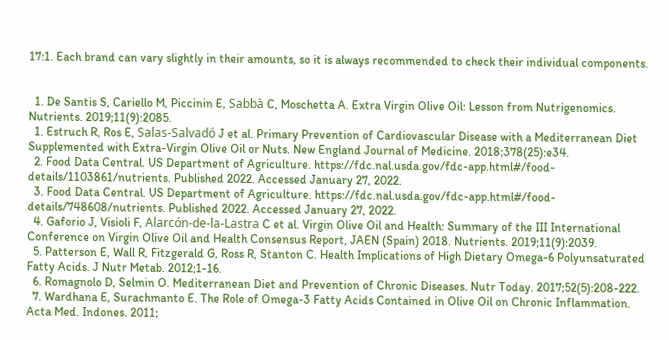17:1. Each brand can vary slightly in their amounts, so it is always recommended to check their individual components.


  1. De Santis S, Cariello M, Piccinin E, Sabbà C, Moschetta A. Extra Virgin Olive Oil: Lesson from Nutrigenomics. Nutrients. 2019;11(9):2085.
  1. Estruch R, Ros E, Salas-Salvadó J et al. Primary Prevention of Cardiovascular Disease with a Mediterranean Diet Supplemented with Extra-Virgin Olive Oil or Nuts. New England Journal of Medicine. 2018;378(25):e34.
  2. Food Data Central. US Department of Agriculture. https://fdc.nal.usda.gov/fdc-app.html#/food-details/1103861/nutrients. Published 2022. Accessed January 27, 2022.
  3. Food Data Central. US Department of Agriculture. https://fdc.nal.usda.gov/fdc-app.html#/food-details/748608/nutrients. Published 2022. Accessed January 27, 2022.
  4. Gaforio J, Visioli F, Alarcón-de-la-Lastra C et al. Virgin Olive Oil and Health: Summary of the III International Conference on Virgin Olive Oil and Health Consensus Report, JAEN (Spain) 2018. Nutrients. 2019;11(9):2039.
  5. Patterson E, Wall R, Fitzgerald G, Ross R, Stanton C. Health Implications of High Dietary Omega-6 Polyunsaturated Fatty Acids. J Nutr Metab. 2012;1-16.
  6. Romagnolo D, Selmin O. Mediterranean Diet and Prevention of Chronic Diseases. Nutr Today. 2017;52(5):208-222.
  7. Wardhana E, Surachmanto E. The Role of Omega-3 Fatty Acids Contained in Olive Oil on Chronic Inflammation. Acta Med. Indones. 2011;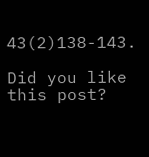43(2)138-143.

Did you like this post?